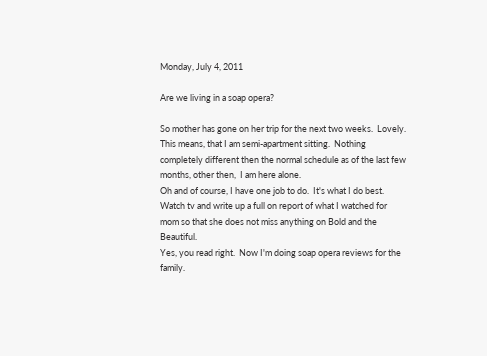Monday, July 4, 2011

Are we living in a soap opera?

So mother has gone on her trip for the next two weeks.  Lovely.
This means, that I am semi-apartment sitting.  Nothing completely different then the normal schedule as of the last few months, other then,  I am here alone.
Oh and of course, I have one job to do.  It's what I do best.   Watch tv and write up a full on report of what I watched for mom so that she does not miss anything on Bold and the Beautiful.
Yes, you read right.  Now I'm doing soap opera reviews for the family.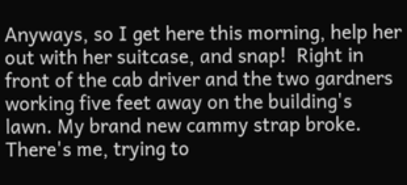Anyways, so I get here this morning, help her out with her suitcase, and snap!  Right in front of the cab driver and the two gardners working five feet away on the building's lawn. My brand new cammy strap broke. There's me, trying to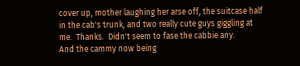cover up, mother laughing her arse off, the suitcase half in the cab's trunk, and two really cute guys giggling at me.  Thanks.  Didn't seem to fase the cabbie any.
And the cammy now being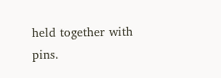held together with pins.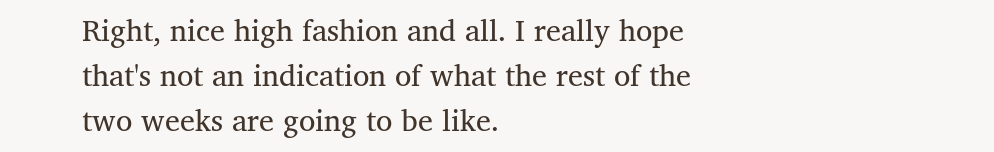Right, nice high fashion and all. I really hope that's not an indication of what the rest of the two weeks are going to be like.